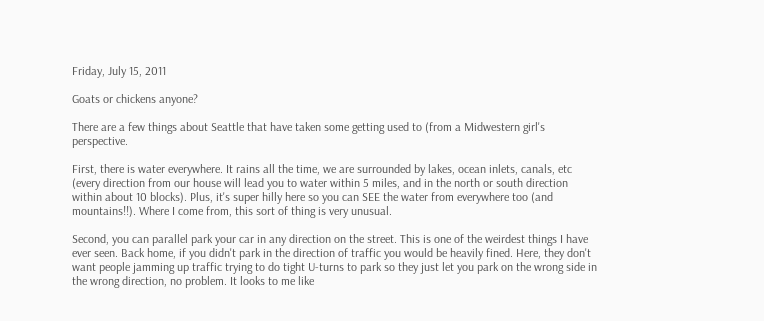Friday, July 15, 2011

Goats or chickens anyone?

There are a few things about Seattle that have taken some getting used to (from a Midwestern girl's perspective.

First, there is water everywhere. It rains all the time, we are surrounded by lakes, ocean inlets, canals, etc (every direction from our house will lead you to water within 5 miles, and in the north or south direction within about 10 blocks). Plus, it's super hilly here so you can SEE the water from everywhere too (and mountains!!). Where I come from, this sort of thing is very unusual.

Second, you can parallel park your car in any direction on the street. This is one of the weirdest things I have ever seen. Back home, if you didn't park in the direction of traffic you would be heavily fined. Here, they don't want people jamming up traffic trying to do tight U-turns to park so they just let you park on the wrong side in the wrong direction, no problem. It looks to me like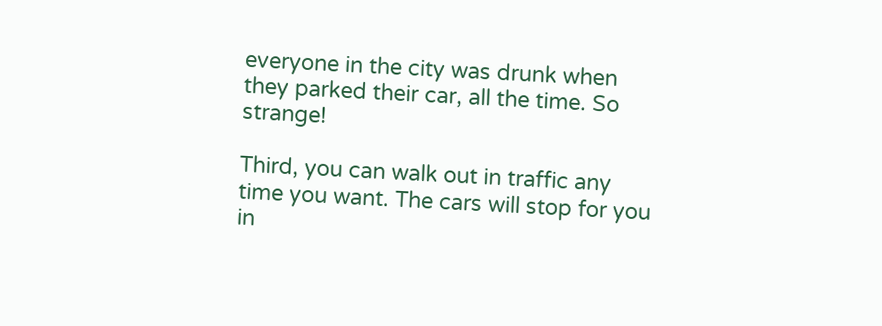everyone in the city was drunk when they parked their car, all the time. So strange!

Third, you can walk out in traffic any time you want. The cars will stop for you in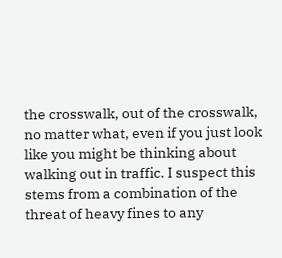the crosswalk, out of the crosswalk, no matter what, even if you just look like you might be thinking about walking out in traffic. I suspect this stems from a combination of the threat of heavy fines to any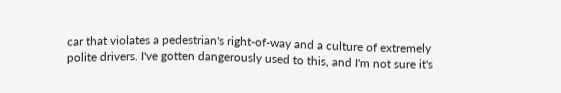car that violates a pedestrian's right-of-way and a culture of extremely polite drivers. I've gotten dangerously used to this, and I'm not sure it's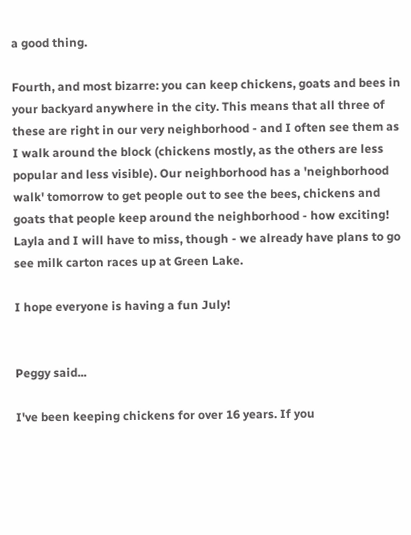a good thing.

Fourth, and most bizarre: you can keep chickens, goats and bees in your backyard anywhere in the city. This means that all three of these are right in our very neighborhood - and I often see them as I walk around the block (chickens mostly, as the others are less popular and less visible). Our neighborhood has a 'neighborhood walk' tomorrow to get people out to see the bees, chickens and goats that people keep around the neighborhood - how exciting! Layla and I will have to miss, though - we already have plans to go see milk carton races up at Green Lake.

I hope everyone is having a fun July!


Peggy said...

I've been keeping chickens for over 16 years. If you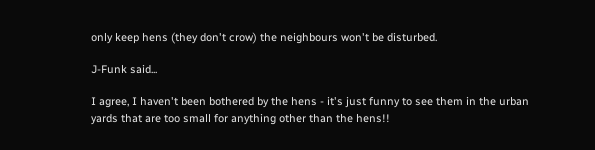only keep hens (they don't crow) the neighbours won't be disturbed.

J-Funk said...

I agree, I haven't been bothered by the hens - it's just funny to see them in the urban yards that are too small for anything other than the hens!!